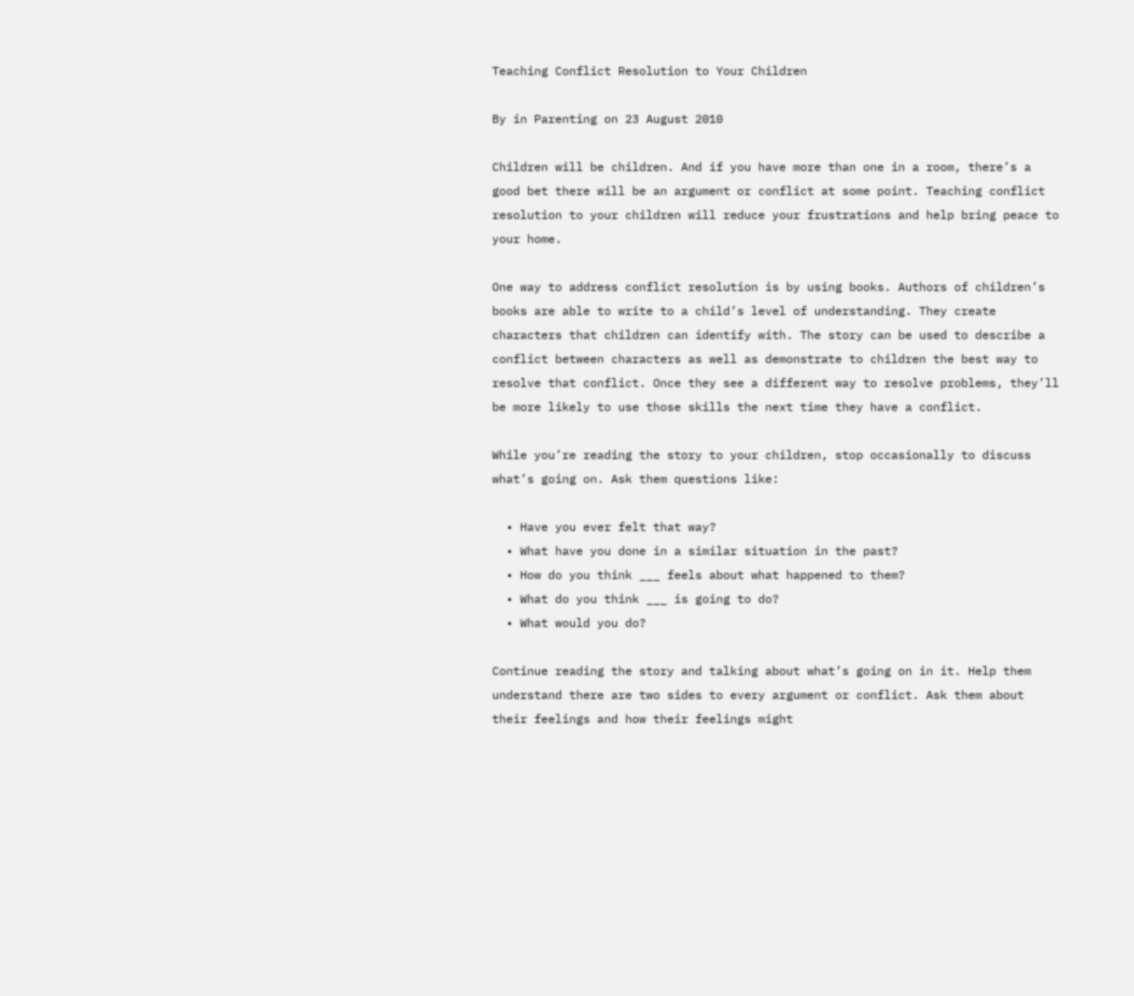Teaching Conflict Resolution to Your Children

By in Parenting on 23 August 2010

Children will be children. And if you have more than one in a room, there’s a good bet there will be an argument or conflict at some point. Teaching conflict resolution to your children will reduce your frustrations and help bring peace to your home.

One way to address conflict resolution is by using books. Authors of children’s books are able to write to a child’s level of understanding. They create characters that children can identify with. The story can be used to describe a conflict between characters as well as demonstrate to children the best way to resolve that conflict. Once they see a different way to resolve problems, they’ll be more likely to use those skills the next time they have a conflict.

While you’re reading the story to your children, stop occasionally to discuss what’s going on. Ask them questions like:

  • Have you ever felt that way?
  • What have you done in a similar situation in the past?
  • How do you think ___ feels about what happened to them?
  • What do you think ___ is going to do?
  • What would you do?

Continue reading the story and talking about what’s going on in it. Help them understand there are two sides to every argument or conflict. Ask them about their feelings and how their feelings might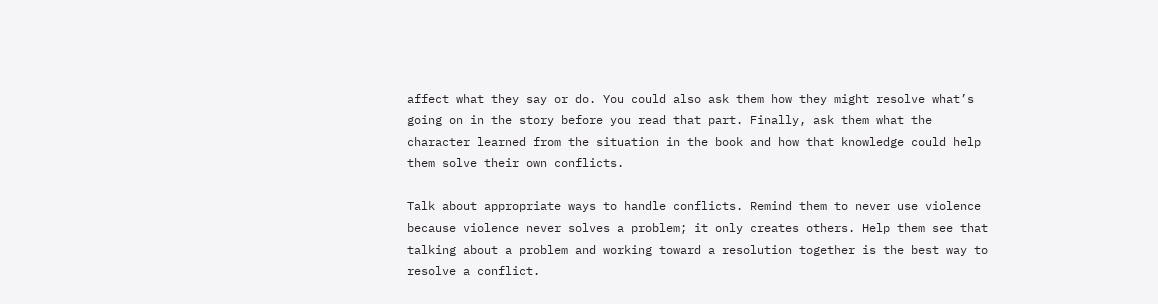affect what they say or do. You could also ask them how they might resolve what’s going on in the story before you read that part. Finally, ask them what the character learned from the situation in the book and how that knowledge could help them solve their own conflicts.

Talk about appropriate ways to handle conflicts. Remind them to never use violence because violence never solves a problem; it only creates others. Help them see that talking about a problem and working toward a resolution together is the best way to resolve a conflict.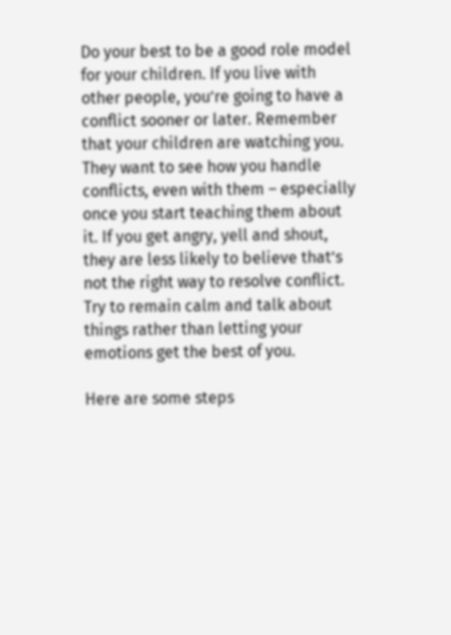Do your best to be a good role model for your children. If you live with other people, you’re going to have a conflict sooner or later. Remember that your children are watching you. They want to see how you handle conflicts, even with them – especially once you start teaching them about it. If you get angry, yell and shout, they are less likely to believe that’s not the right way to resolve conflict. Try to remain calm and talk about things rather than letting your emotions get the best of you.

Here are some steps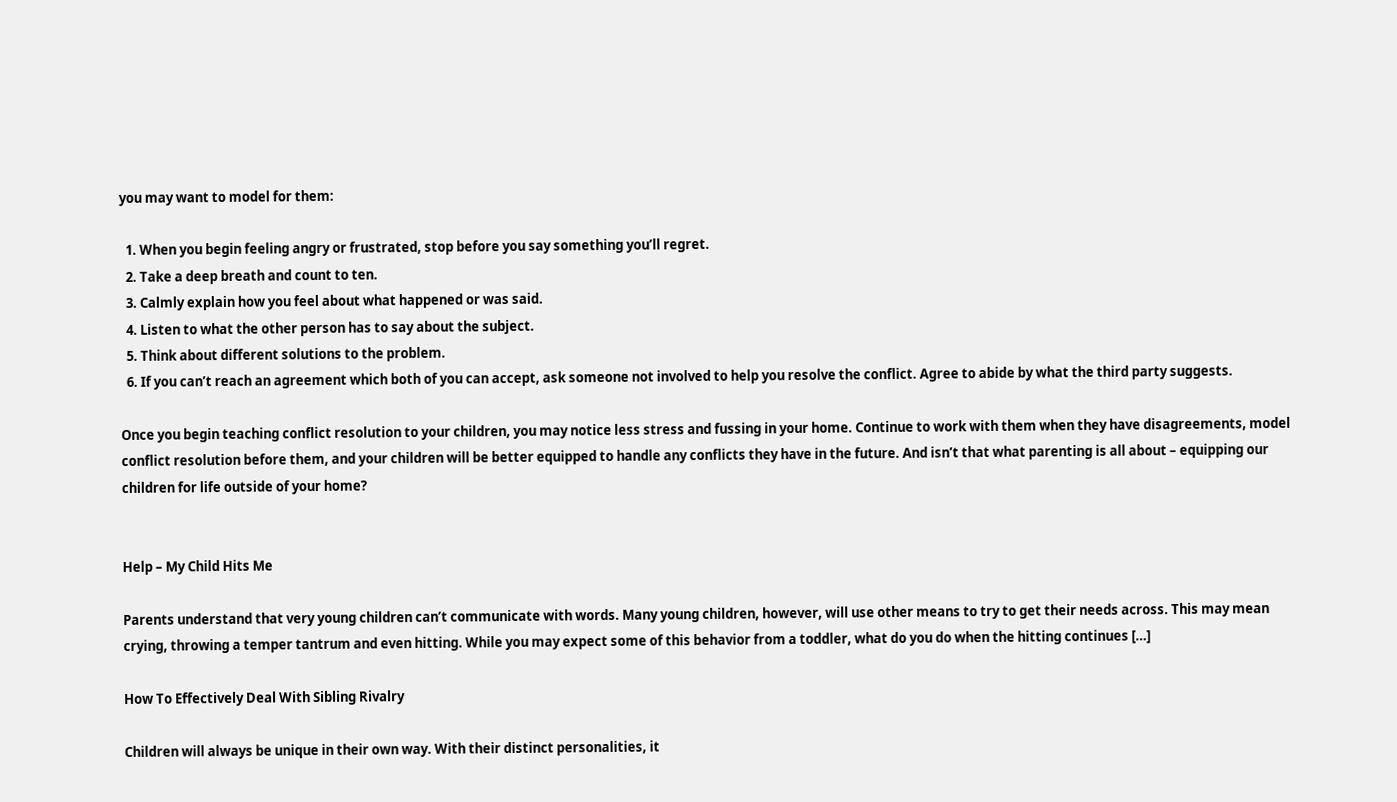you may want to model for them:

  1. When you begin feeling angry or frustrated, stop before you say something you’ll regret.
  2. Take a deep breath and count to ten.
  3. Calmly explain how you feel about what happened or was said.
  4. Listen to what the other person has to say about the subject.
  5. Think about different solutions to the problem.
  6. If you can’t reach an agreement which both of you can accept, ask someone not involved to help you resolve the conflict. Agree to abide by what the third party suggests.

Once you begin teaching conflict resolution to your children, you may notice less stress and fussing in your home. Continue to work with them when they have disagreements, model conflict resolution before them, and your children will be better equipped to handle any conflicts they have in the future. And isn’t that what parenting is all about – equipping our children for life outside of your home?


Help – My Child Hits Me

Parents understand that very young children can’t communicate with words. Many young children, however, will use other means to try to get their needs across. This may mean crying, throwing a temper tantrum and even hitting. While you may expect some of this behavior from a toddler, what do you do when the hitting continues […]

How To Effectively Deal With Sibling Rivalry

Children will always be unique in their own way. With their distinct personalities, it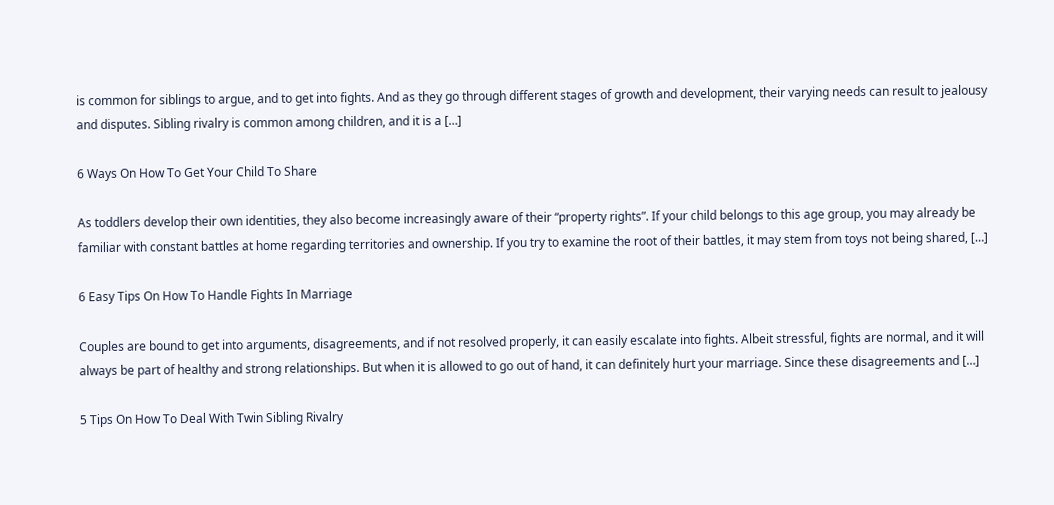is common for siblings to argue, and to get into fights. And as they go through different stages of growth and development, their varying needs can result to jealousy and disputes. Sibling rivalry is common among children, and it is a […]

6 Ways On How To Get Your Child To Share

As toddlers develop their own identities, they also become increasingly aware of their “property rights”. If your child belongs to this age group, you may already be familiar with constant battles at home regarding territories and ownership. If you try to examine the root of their battles, it may stem from toys not being shared, […]

6 Easy Tips On How To Handle Fights In Marriage

Couples are bound to get into arguments, disagreements, and if not resolved properly, it can easily escalate into fights. Albeit stressful, fights are normal, and it will always be part of healthy and strong relationships. But when it is allowed to go out of hand, it can definitely hurt your marriage. Since these disagreements and […]

5 Tips On How To Deal With Twin Sibling Rivalry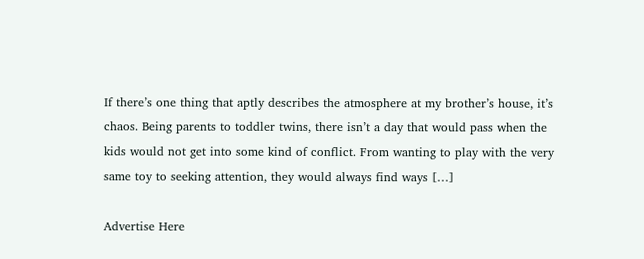If there’s one thing that aptly describes the atmosphere at my brother’s house, it’s chaos. Being parents to toddler twins, there isn’t a day that would pass when the kids would not get into some kind of conflict. From wanting to play with the very same toy to seeking attention, they would always find ways […]

Advertise Here